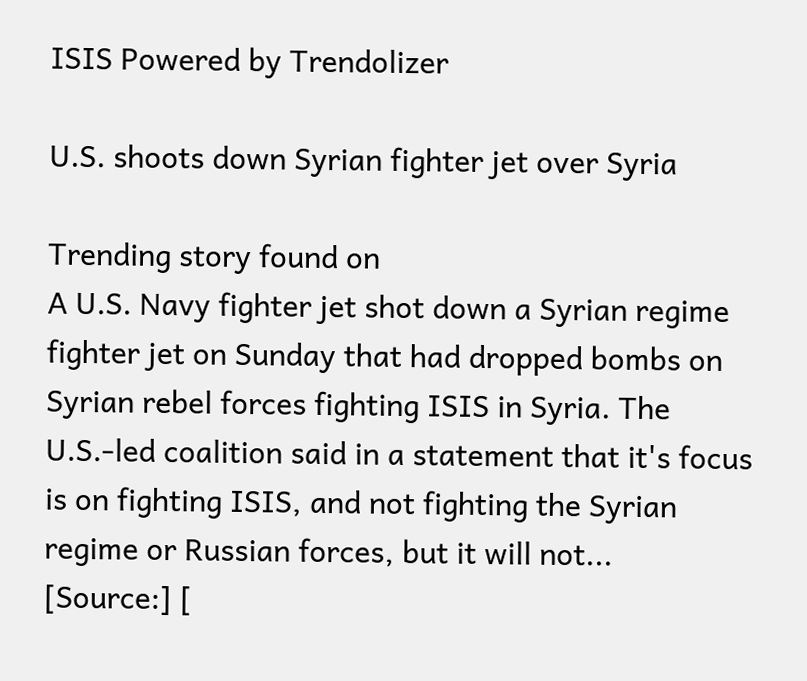ISIS Powered by Trendolizer

U.S. shoots down Syrian fighter jet over Syria

Trending story found on
A U.S. Navy fighter jet shot down a Syrian regime fighter jet on Sunday that had dropped bombs on Syrian rebel forces fighting ISIS in Syria. The U.S.-led coalition said in a statement that it's focus is on fighting ISIS, and not fighting the Syrian regime or Russian forces, but it will not...
[Source:] [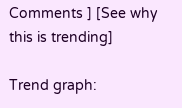Comments ] [See why this is trending]

Trend graph: